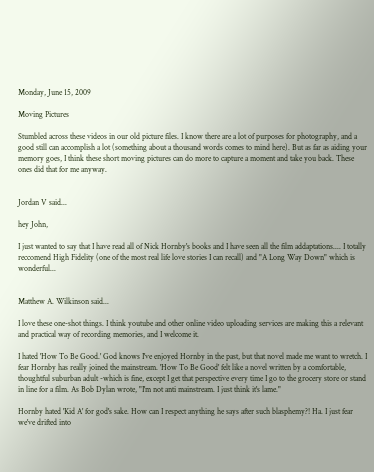Monday, June 15, 2009

Moving Pictures

Stumbled across these videos in our old picture files. I know there are a lot of purposes for photography, and a good still can accomplish a lot (something about a thousand words comes to mind here). But as far as aiding your memory goes, I think these short moving pictures can do more to capture a moment and take you back. These ones did that for me anyway.


Jordan V said...

hey John,

I just wanted to say that I have read all of Nick Hornby's books and I have seen all the film addaptations.... I totally reccomend High Fidelity (one of the most real life love stories I can recall) and "A Long Way Down" which is wonderful...


Matthew A. Wilkinson said...

I love these one-shot things. I think youtube and other online video uploading services are making this a relevant and practical way of recording memories, and I welcome it.

I hated 'How To Be Good.' God knows I've enjoyed Hornby in the past, but that novel made me want to wretch. I fear Hornby has really joined the mainstream. 'How To Be Good' felt like a novel written by a comfortable, thoughtful suburban adult -which is fine, except I get that perspective every time I go to the grocery store or stand in line for a film. As Bob Dylan wrote, "I'm not anti mainstream. I just think it's lame."

Hornby hated 'Kid A' for god's sake. How can I respect anything he says after such blasphemy?! Ha. I just fear we've drifted into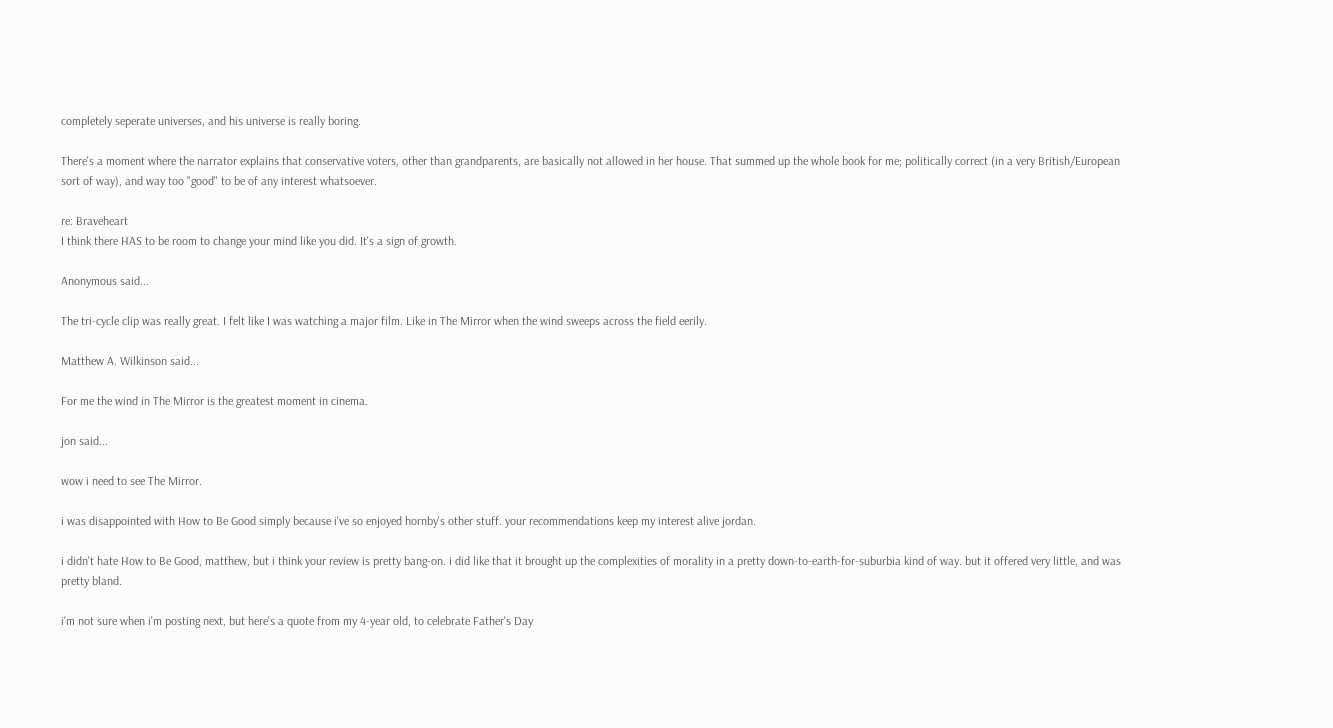completely seperate universes, and his universe is really boring.

There's a moment where the narrator explains that conservative voters, other than grandparents, are basically not allowed in her house. That summed up the whole book for me; politically correct (in a very British/European sort of way), and way too "good" to be of any interest whatsoever.

re: Braveheart
I think there HAS to be room to change your mind like you did. It's a sign of growth.

Anonymous said...

The tri-cycle clip was really great. I felt like I was watching a major film. Like in The Mirror when the wind sweeps across the field eerily.

Matthew A. Wilkinson said...

For me the wind in The Mirror is the greatest moment in cinema.

jon said...

wow i need to see The Mirror.

i was disappointed with How to Be Good simply because i've so enjoyed hornby's other stuff. your recommendations keep my interest alive jordan.

i didn't hate How to Be Good, matthew, but i think your review is pretty bang-on. i did like that it brought up the complexities of morality in a pretty down-to-earth-for-suburbia kind of way. but it offered very little, and was pretty bland.

i'm not sure when i'm posting next, but here's a quote from my 4-year old, to celebrate Father's Day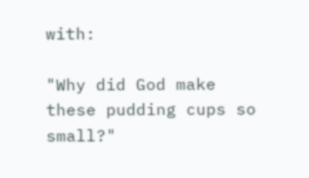with:

"Why did God make these pudding cups so small?"